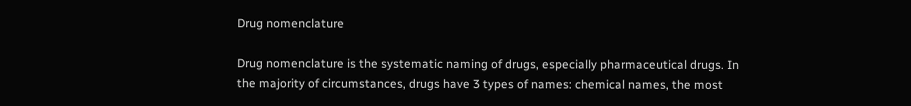Drug nomenclature

Drug nomenclature is the systematic naming of drugs, especially pharmaceutical drugs. In the majority of circumstances, drugs have 3 types of names: chemical names, the most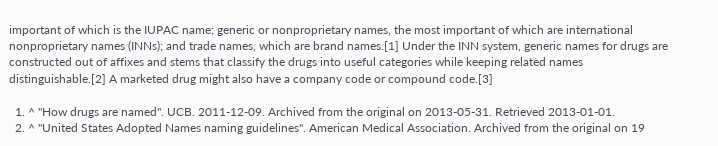important of which is the IUPAC name; generic or nonproprietary names, the most important of which are international nonproprietary names (INNs); and trade names, which are brand names.[1] Under the INN system, generic names for drugs are constructed out of affixes and stems that classify the drugs into useful categories while keeping related names distinguishable.[2] A marketed drug might also have a company code or compound code.[3]

  1. ^ "How drugs are named". UCB. 2011-12-09. Archived from the original on 2013-05-31. Retrieved 2013-01-01.
  2. ^ "United States Adopted Names naming guidelines". American Medical Association. Archived from the original on 19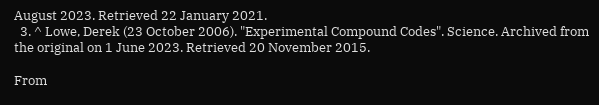August 2023. Retrieved 22 January 2021.
  3. ^ Lowe, Derek (23 October 2006). "Experimental Compound Codes". Science. Archived from the original on 1 June 2023. Retrieved 20 November 2015.

From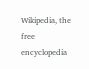Wikipedia, the free encyclopedia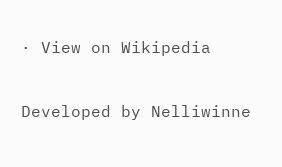· View on Wikipedia

Developed by Nelliwinne